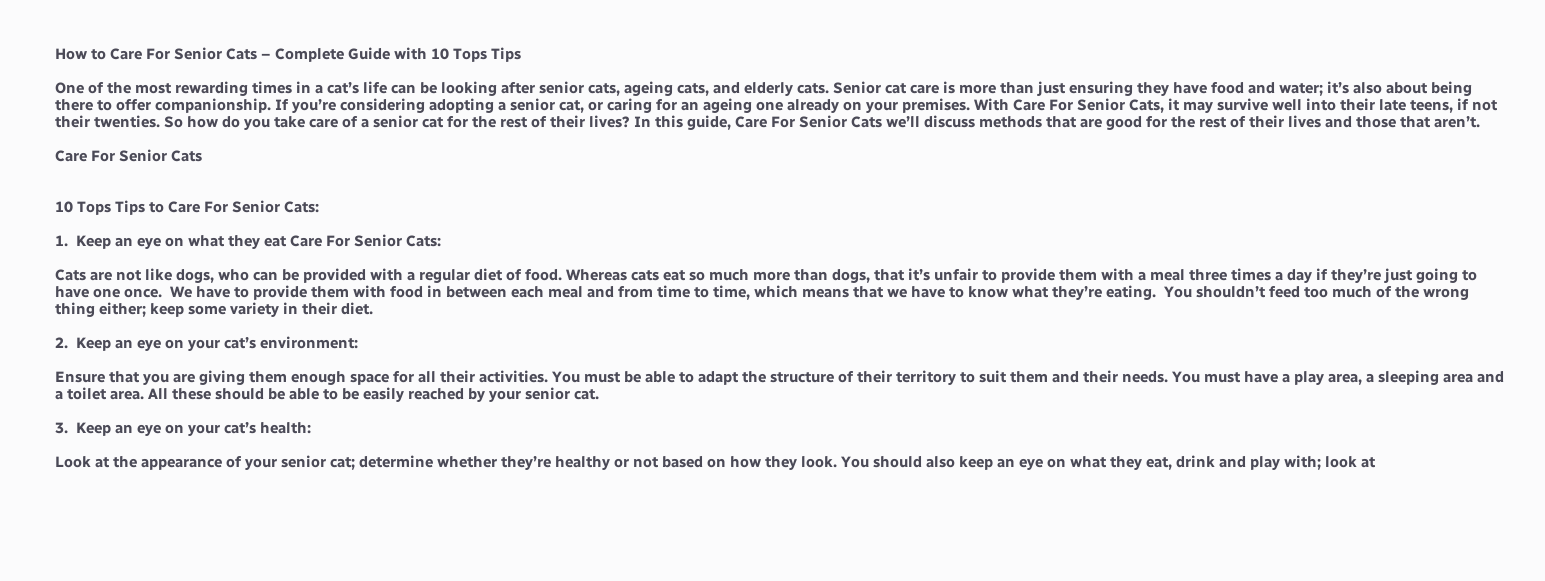How to Care For Senior Cats – Complete Guide with 10 Tops Tips

One of the most rewarding times in a cat’s life can be looking after senior cats, ageing cats, and elderly cats. Senior cat care is more than just ensuring they have food and water; it’s also about being there to offer companionship. If you’re considering adopting a senior cat, or caring for an ageing one already on your premises. With Care For Senior Cats, it may survive well into their late teens, if not their twenties. So how do you take care of a senior cat for the rest of their lives? In this guide, Care For Senior Cats we’ll discuss methods that are good for the rest of their lives and those that aren’t.

Care For Senior Cats


10 Tops Tips to Care For Senior Cats:

1.  Keep an eye on what they eat Care For Senior Cats:

Cats are not like dogs, who can be provided with a regular diet of food. Whereas cats eat so much more than dogs, that it’s unfair to provide them with a meal three times a day if they’re just going to have one once.  We have to provide them with food in between each meal and from time to time, which means that we have to know what they’re eating.  You shouldn’t feed too much of the wrong thing either; keep some variety in their diet.

2.  Keep an eye on your cat’s environment:

Ensure that you are giving them enough space for all their activities. You must be able to adapt the structure of their territory to suit them and their needs. You must have a play area, a sleeping area and a toilet area. All these should be able to be easily reached by your senior cat.

3.  Keep an eye on your cat’s health:

Look at the appearance of your senior cat; determine whether they’re healthy or not based on how they look. You should also keep an eye on what they eat, drink and play with; look at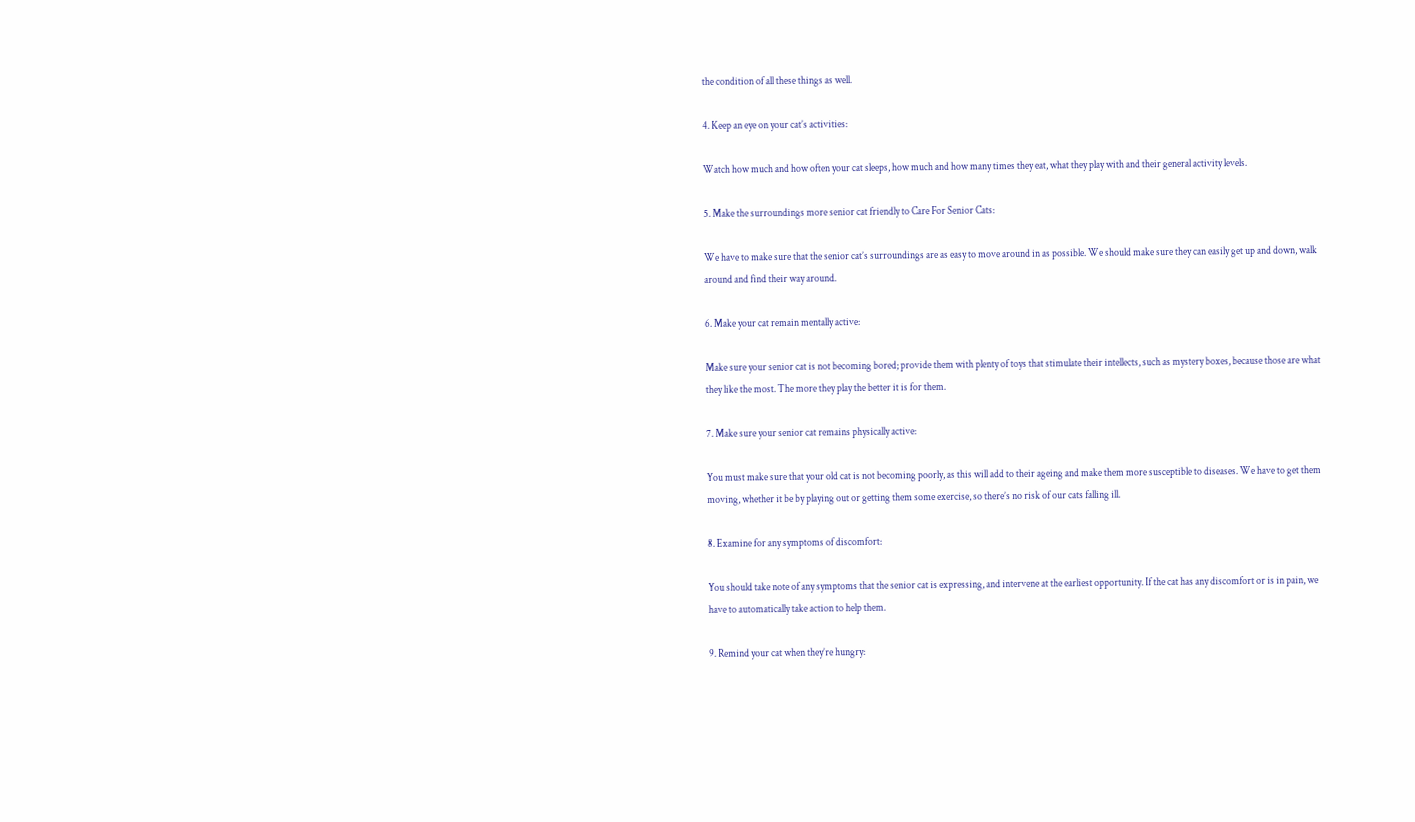the condition of all these things as well.

4. Keep an eye on your cat’s activities:

Watch how much and how often your cat sleeps, how much and how many times they eat, what they play with and their general activity levels.

5. Make the surroundings more senior cat friendly to Care For Senior Cats:

We have to make sure that the senior cat’s surroundings are as easy to move around in as possible. We should make sure they can easily get up and down, walk around and find their way around.

6. Make your cat remain mentally active:

Make sure your senior cat is not becoming bored; provide them with plenty of toys that stimulate their intellects, such as mystery boxes, because those are what they like the most. The more they play the better it is for them.

7. Make sure your senior cat remains physically active:

You must make sure that your old cat is not becoming poorly, as this will add to their ageing and make them more susceptible to diseases. We have to get them moving, whether it be by playing out or getting them some exercise, so there’s no risk of our cats falling ill.

8. Examine for any symptoms of discomfort:

You should take note of any symptoms that the senior cat is expressing, and intervene at the earliest opportunity. If the cat has any discomfort or is in pain, we have to automatically take action to help them.

9. Remind your cat when they’re hungry: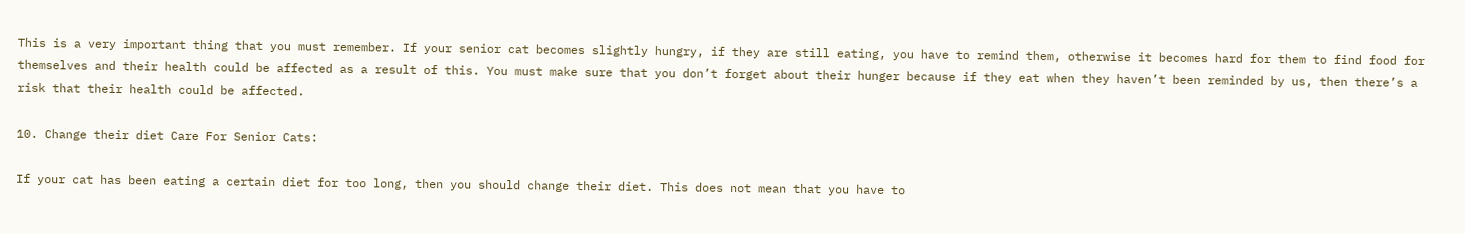This is a very important thing that you must remember. If your senior cat becomes slightly hungry, if they are still eating, you have to remind them, otherwise it becomes hard for them to find food for themselves and their health could be affected as a result of this. You must make sure that you don’t forget about their hunger because if they eat when they haven’t been reminded by us, then there’s a risk that their health could be affected.

10. Change their diet Care For Senior Cats:

If your cat has been eating a certain diet for too long, then you should change their diet. This does not mean that you have to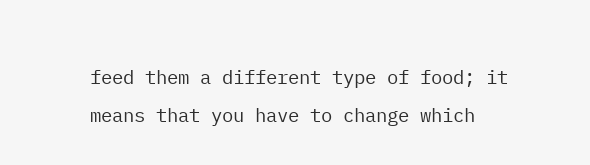feed them a different type of food; it means that you have to change which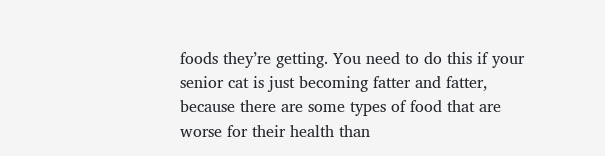foods they’re getting. You need to do this if your senior cat is just becoming fatter and fatter, because there are some types of food that are worse for their health than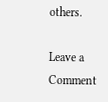others.

Leave a Comment